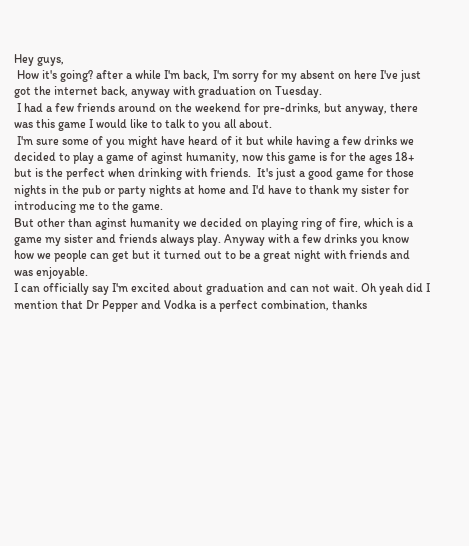Hey guys,
 How it's going? after a while I'm back, I'm sorry for my absent on here I've just got the internet back, anyway with graduation on Tuesday.
 I had a few friends around on the weekend for pre-drinks, but anyway, there was this game I would like to talk to you all about.
 I'm sure some of you might have heard of it but while having a few drinks we decided to play a game of aginst humanity, now this game is for the ages 18+ but is the perfect when drinking with friends.  It's just a good game for those nights in the pub or party nights at home and I'd have to thank my sister for introducing me to the game.
But other than aginst humanity we decided on playing ring of fire, which is a game my sister and friends always play. Anyway with a few drinks you know how we people can get but it turned out to be a great night with friends and was enjoyable.
I can officially say I'm excited about graduation and can not wait. Oh yeah did I mention that Dr Pepper and Vodka is a perfect combination, thanks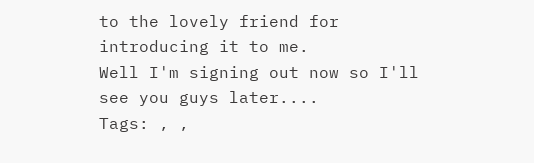to the lovely friend for introducing it to me.
Well I'm signing out now so I'll see you guys later....
Tags: , ,